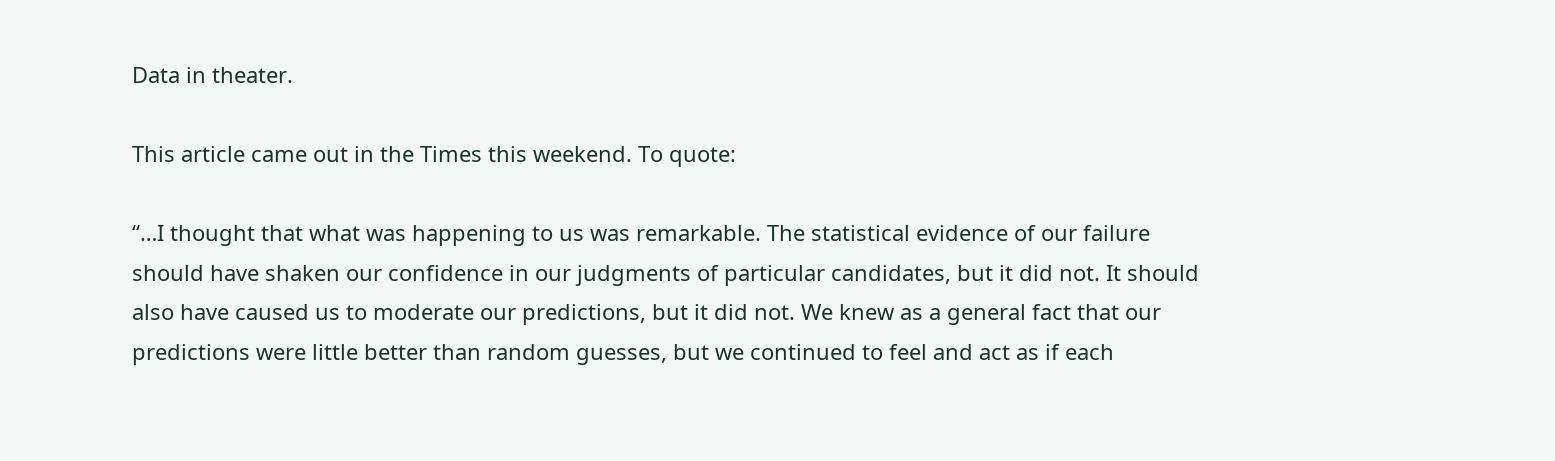Data in theater.

This article came out in the Times this weekend. To quote:

“…I thought that what was happening to us was remarkable. The statistical evidence of our failure should have shaken our confidence in our judgments of particular candidates, but it did not. It should also have caused us to moderate our predictions, but it did not. We knew as a general fact that our predictions were little better than random guesses, but we continued to feel and act as if each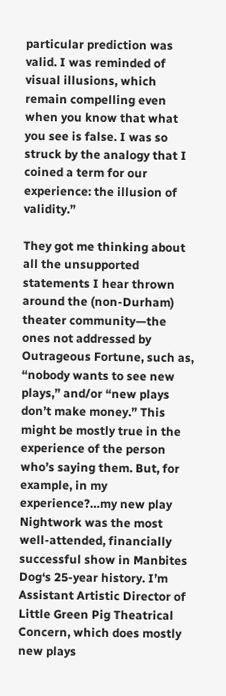particular prediction was valid. I was reminded of visual illusions, which remain compelling even when you know that what you see is false. I was so struck by the analogy that I coined a term for our experience: the illusion of validity.”

They got me thinking about all the unsupported statements I hear thrown around the (non-Durham) theater community—the ones not addressed by Outrageous Fortune, such as, “nobody wants to see new plays,” and/or “new plays don’t make money.” This might be mostly true in the experience of the person who’s saying them. But, for example, in my experience?…my new play Nightwork was the most well-attended, financially successful show in Manbites Dog‘s 25-year history. I’m Assistant Artistic Director of Little Green Pig Theatrical Concern, which does mostly new plays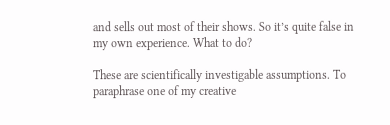and sells out most of their shows. So it’s quite false in my own experience. What to do?

These are scientifically investigable assumptions. To paraphrase one of my creative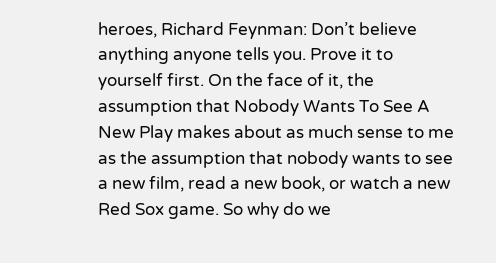heroes, Richard Feynman: Don’t believe anything anyone tells you. Prove it to yourself first. On the face of it, the assumption that Nobody Wants To See A New Play makes about as much sense to me as the assumption that nobody wants to see a new film, read a new book, or watch a new Red Sox game. So why do we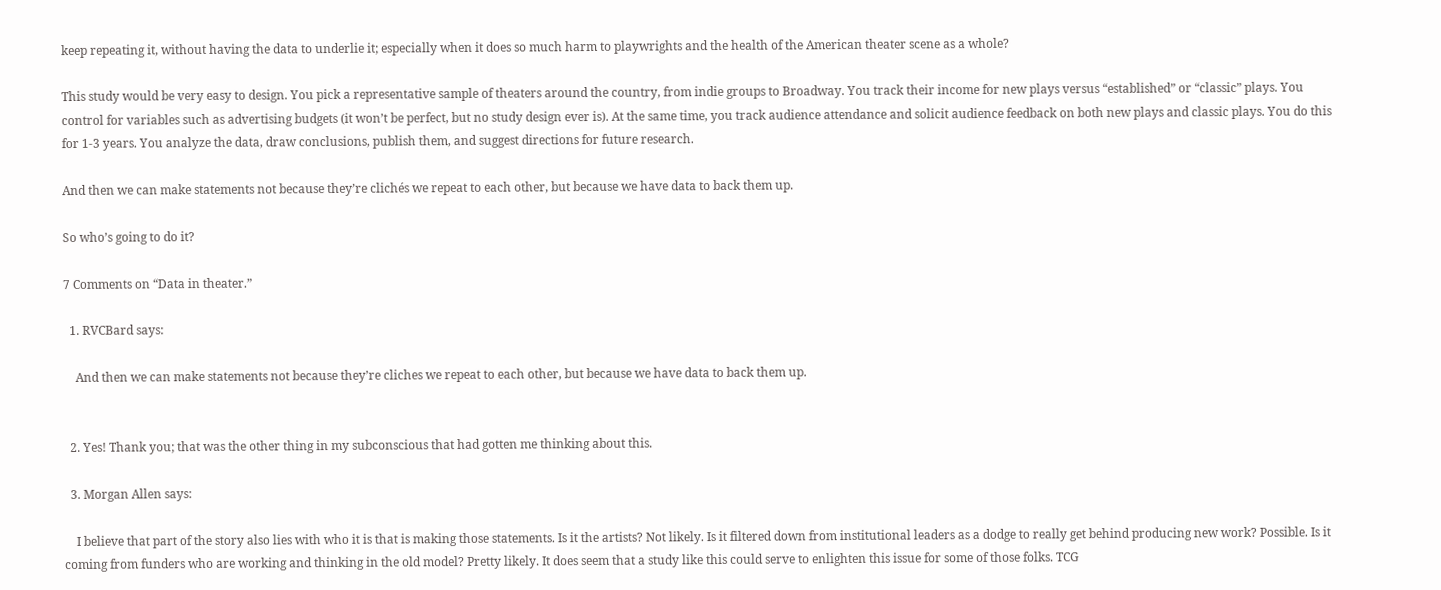keep repeating it, without having the data to underlie it; especially when it does so much harm to playwrights and the health of the American theater scene as a whole?

This study would be very easy to design. You pick a representative sample of theaters around the country, from indie groups to Broadway. You track their income for new plays versus “established” or “classic” plays. You control for variables such as advertising budgets (it won’t be perfect, but no study design ever is). At the same time, you track audience attendance and solicit audience feedback on both new plays and classic plays. You do this for 1-3 years. You analyze the data, draw conclusions, publish them, and suggest directions for future research.

And then we can make statements not because they’re clichés we repeat to each other, but because we have data to back them up.

So who’s going to do it?

7 Comments on “Data in theater.”

  1. RVCBard says:

    And then we can make statements not because they’re cliches we repeat to each other, but because we have data to back them up.


  2. Yes! Thank you; that was the other thing in my subconscious that had gotten me thinking about this.

  3. Morgan Allen says:

    I believe that part of the story also lies with who it is that is making those statements. Is it the artists? Not likely. Is it filtered down from institutional leaders as a dodge to really get behind producing new work? Possible. Is it coming from funders who are working and thinking in the old model? Pretty likely. It does seem that a study like this could serve to enlighten this issue for some of those folks. TCG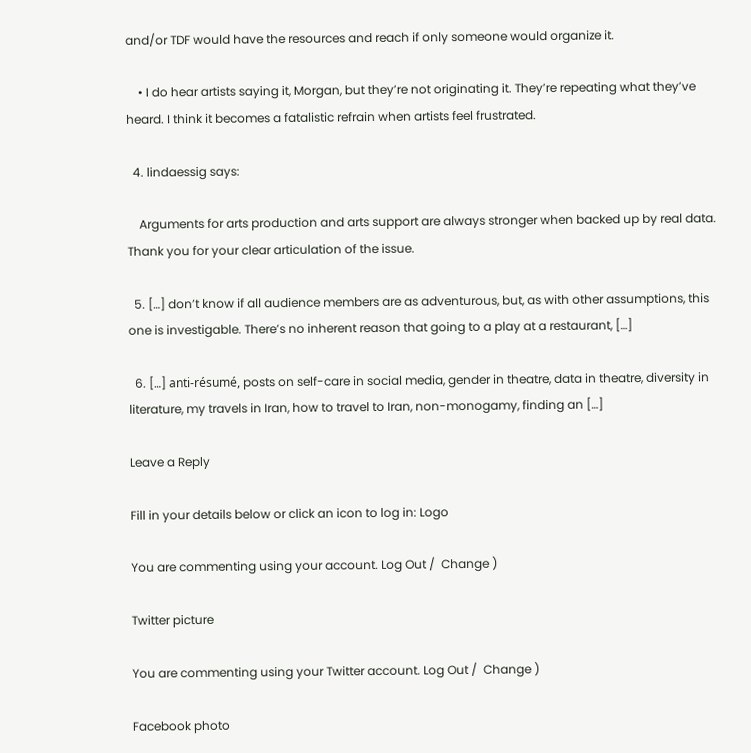and/or TDF would have the resources and reach if only someone would organize it.

    • I do hear artists saying it, Morgan, but they’re not originating it. They’re repeating what they’ve heard. I think it becomes a fatalistic refrain when artists feel frustrated.

  4. lindaessig says:

    Arguments for arts production and arts support are always stronger when backed up by real data. Thank you for your clear articulation of the issue.

  5. […] don’t know if all audience members are as adventurous, but, as with other assumptions, this one is investigable. There’s no inherent reason that going to a play at a restaurant, […]

  6. […] anti-résumé, posts on self-care in social media, gender in theatre, data in theatre, diversity in literature, my travels in Iran, how to travel to Iran, non-monogamy, finding an […]

Leave a Reply

Fill in your details below or click an icon to log in: Logo

You are commenting using your account. Log Out /  Change )

Twitter picture

You are commenting using your Twitter account. Log Out /  Change )

Facebook photo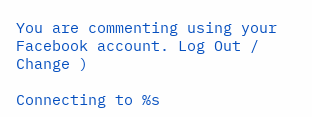You are commenting using your Facebook account. Log Out /  Change )

Connecting to %s